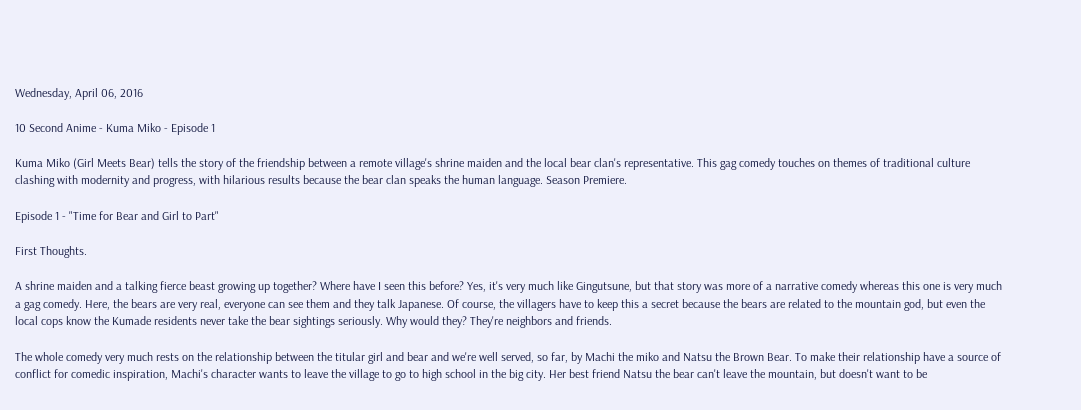Wednesday, April 06, 2016

10 Second Anime - Kuma Miko - Episode 1

Kuma Miko (Girl Meets Bear) tells the story of the friendship between a remote village's shrine maiden and the local bear clan's representative. This gag comedy touches on themes of traditional culture clashing with modernity and progress, with hilarious results because the bear clan speaks the human language. Season Premiere.

Episode 1 - "Time for Bear and Girl to Part"

First Thoughts.

A shrine maiden and a talking fierce beast growing up together? Where have I seen this before? Yes, it's very much like Gingutsune, but that story was more of a narrative comedy whereas this one is very much a gag comedy. Here, the bears are very real, everyone can see them and they talk Japanese. Of course, the villagers have to keep this a secret because the bears are related to the mountain god, but even the local cops know the Kumade residents never take the bear sightings seriously. Why would they? They're neighbors and friends.

The whole comedy very much rests on the relationship between the titular girl and bear and we're well served, so far, by Machi the miko and Natsu the Brown Bear. To make their relationship have a source of conflict for comedic inspiration, Machi's character wants to leave the village to go to high school in the big city. Her best friend Natsu the bear can't leave the mountain, but doesn't want to be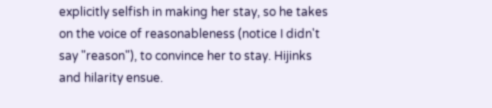explicitly selfish in making her stay, so he takes on the voice of reasonableness (notice I didn't say "reason"), to convince her to stay. Hijinks and hilarity ensue.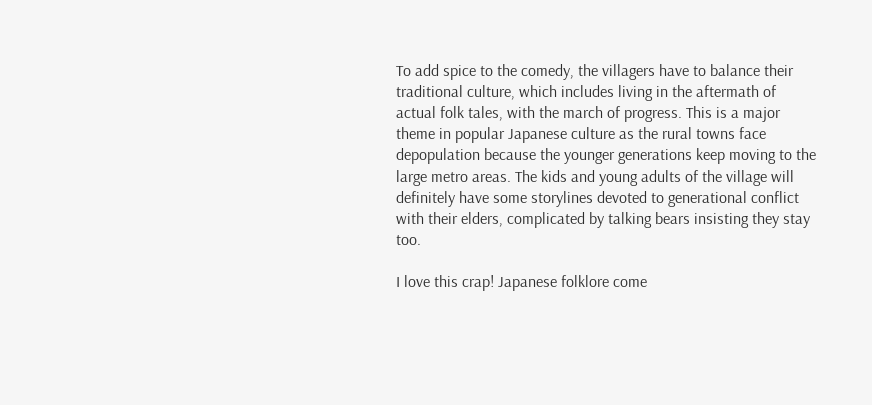To add spice to the comedy, the villagers have to balance their traditional culture, which includes living in the aftermath of actual folk tales, with the march of progress. This is a major theme in popular Japanese culture as the rural towns face depopulation because the younger generations keep moving to the large metro areas. The kids and young adults of the village will definitely have some storylines devoted to generational conflict with their elders, complicated by talking bears insisting they stay too.

I love this crap! Japanese folklore come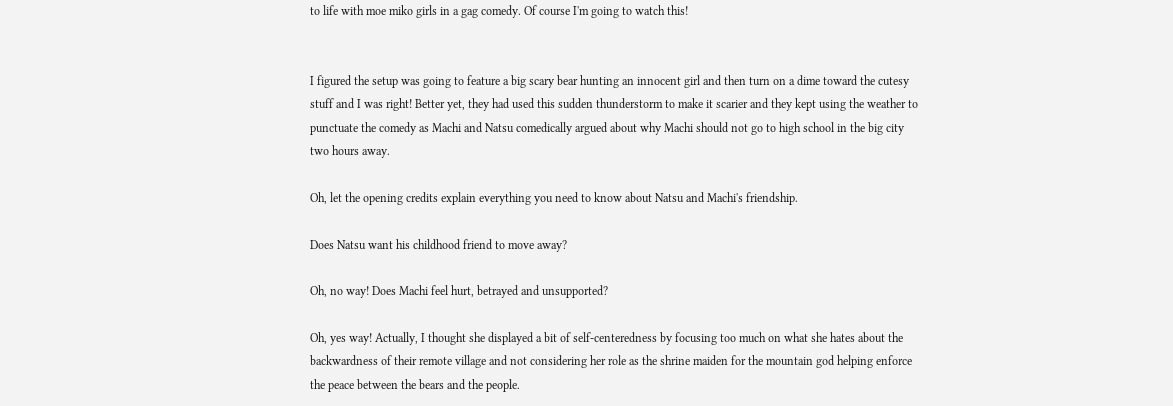to life with moe miko girls in a gag comedy. Of course I'm going to watch this!


I figured the setup was going to feature a big scary bear hunting an innocent girl and then turn on a dime toward the cutesy stuff and I was right! Better yet, they had used this sudden thunderstorm to make it scarier and they kept using the weather to punctuate the comedy as Machi and Natsu comedically argued about why Machi should not go to high school in the big city two hours away.

Oh, let the opening credits explain everything you need to know about Natsu and Machi's friendship.

Does Natsu want his childhood friend to move away?

Oh, no way! Does Machi feel hurt, betrayed and unsupported?

Oh, yes way! Actually, I thought she displayed a bit of self-centeredness by focusing too much on what she hates about the backwardness of their remote village and not considering her role as the shrine maiden for the mountain god helping enforce the peace between the bears and the people.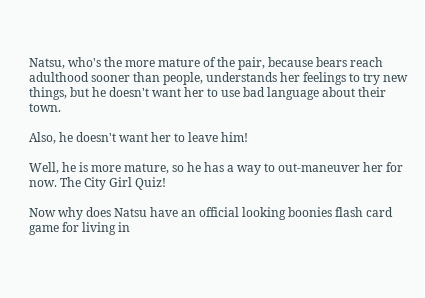Natsu, who's the more mature of the pair, because bears reach adulthood sooner than people, understands her feelings to try new things, but he doesn't want her to use bad language about their town.

Also, he doesn't want her to leave him!

Well, he is more mature, so he has a way to out-maneuver her for now. The City Girl Quiz!

Now why does Natsu have an official looking boonies flash card game for living in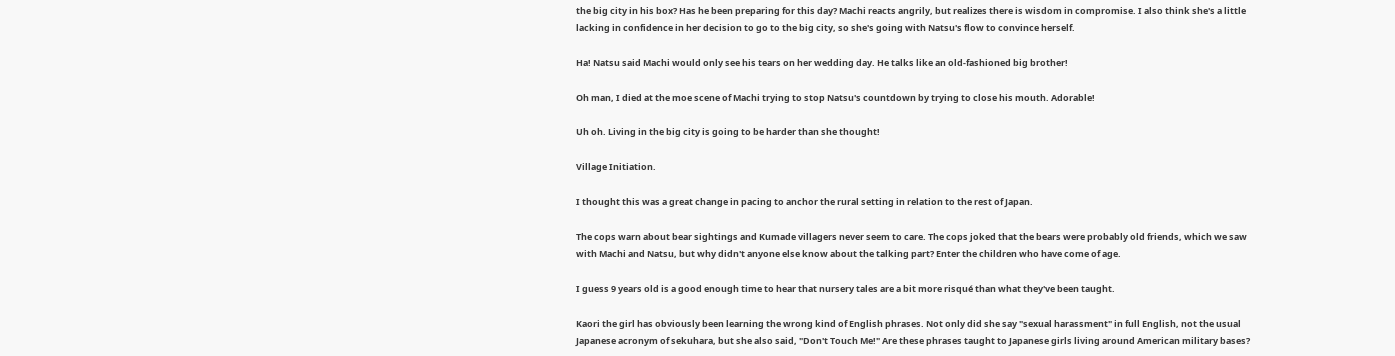the big city in his box? Has he been preparing for this day? Machi reacts angrily, but realizes there is wisdom in compromise. I also think she's a little lacking in confidence in her decision to go to the big city, so she's going with Natsu's flow to convince herself.

Ha! Natsu said Machi would only see his tears on her wedding day. He talks like an old-fashioned big brother!

Oh man, I died at the moe scene of Machi trying to stop Natsu's countdown by trying to close his mouth. Adorable!

Uh oh. Living in the big city is going to be harder than she thought!

Village Initiation.

I thought this was a great change in pacing to anchor the rural setting in relation to the rest of Japan.

The cops warn about bear sightings and Kumade villagers never seem to care. The cops joked that the bears were probably old friends, which we saw with Machi and Natsu, but why didn't anyone else know about the talking part? Enter the children who have come of age.

I guess 9 years old is a good enough time to hear that nursery tales are a bit more risqué than what they've been taught.

Kaori the girl has obviously been learning the wrong kind of English phrases. Not only did she say "sexual harassment" in full English, not the usual Japanese acronym of sekuhara, but she also said, "Don't Touch Me!" Are these phrases taught to Japanese girls living around American military bases?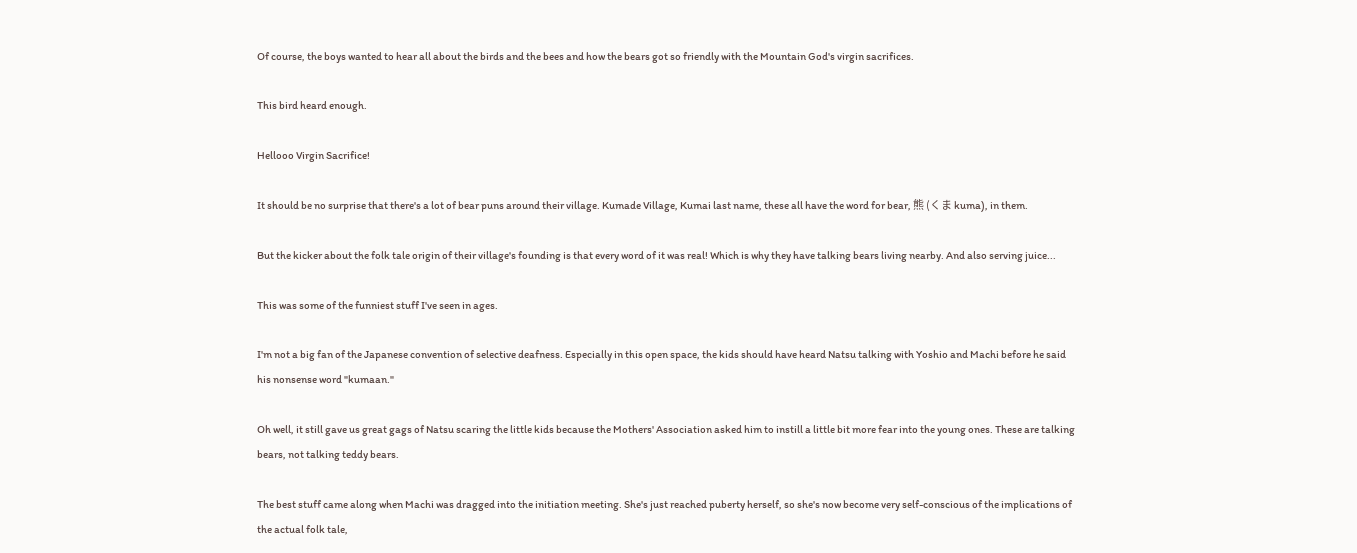Of course, the boys wanted to hear all about the birds and the bees and how the bears got so friendly with the Mountain God's virgin sacrifices.

This bird heard enough.

Hellooo Virgin Sacrifice!

It should be no surprise that there's a lot of bear puns around their village. Kumade Village, Kumai last name, these all have the word for bear, 熊 (くま kuma), in them.

But the kicker about the folk tale origin of their village's founding is that every word of it was real! Which is why they have talking bears living nearby. And also serving juice...

This was some of the funniest stuff I've seen in ages.

I'm not a big fan of the Japanese convention of selective deafness. Especially in this open space, the kids should have heard Natsu talking with Yoshio and Machi before he said his nonsense word "kumaan."

Oh well, it still gave us great gags of Natsu scaring the little kids because the Mothers' Association asked him to instill a little bit more fear into the young ones. These are talking bears, not talking teddy bears.

The best stuff came along when Machi was dragged into the initiation meeting. She's just reached puberty herself, so she's now become very self-conscious of the implications of the actual folk tale,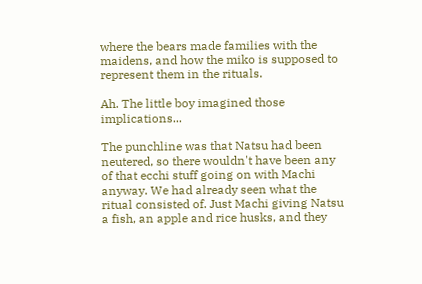where the bears made families with the maidens, and how the miko is supposed to represent them in the rituals.

Ah. The little boy imagined those implications...

The punchline was that Natsu had been neutered, so there wouldn't have been any of that ecchi stuff going on with Machi anyway. We had already seen what the ritual consisted of. Just Machi giving Natsu a fish, an apple and rice husks, and they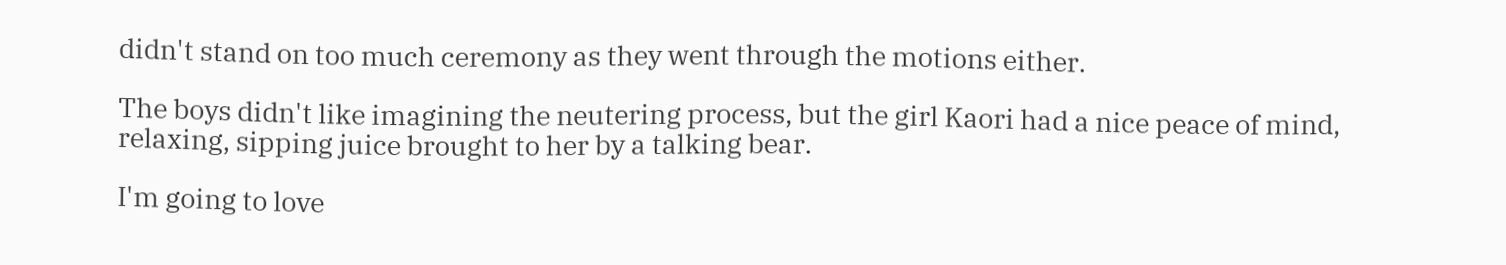didn't stand on too much ceremony as they went through the motions either.

The boys didn't like imagining the neutering process, but the girl Kaori had a nice peace of mind, relaxing, sipping juice brought to her by a talking bear.

I'm going to love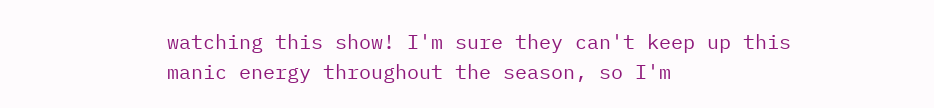watching this show! I'm sure they can't keep up this manic energy throughout the season, so I'm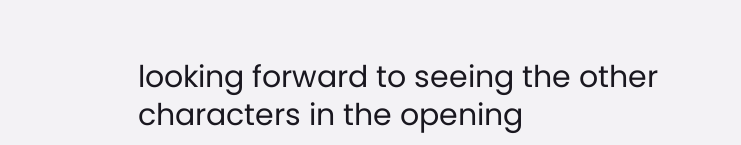looking forward to seeing the other characters in the opening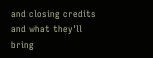and closing credits and what they'll bring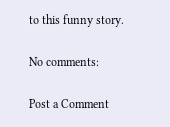to this funny story.

No comments:

Post a Comment